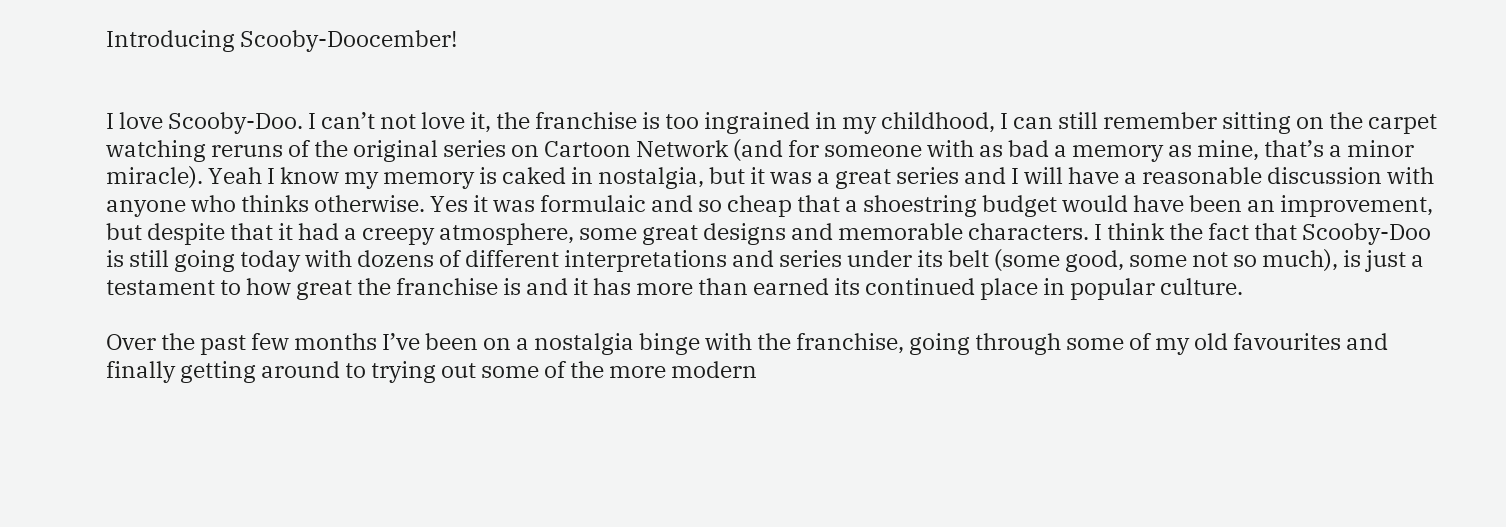Introducing Scooby-Doocember!


I love Scooby-Doo. I can’t not love it, the franchise is too ingrained in my childhood, I can still remember sitting on the carpet watching reruns of the original series on Cartoon Network (and for someone with as bad a memory as mine, that’s a minor miracle). Yeah I know my memory is caked in nostalgia, but it was a great series and I will have a reasonable discussion with anyone who thinks otherwise. Yes it was formulaic and so cheap that a shoestring budget would have been an improvement, but despite that it had a creepy atmosphere, some great designs and memorable characters. I think the fact that Scooby-Doo is still going today with dozens of different interpretations and series under its belt (some good, some not so much), is just a testament to how great the franchise is and it has more than earned its continued place in popular culture.

Over the past few months I’ve been on a nostalgia binge with the franchise, going through some of my old favourites and finally getting around to trying out some of the more modern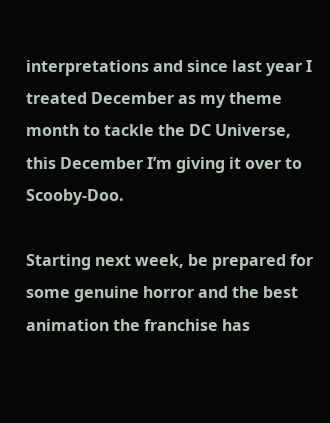interpretations and since last year I treated December as my theme month to tackle the DC Universe, this December I’m giving it over to Scooby-Doo.

Starting next week, be prepared for some genuine horror and the best animation the franchise has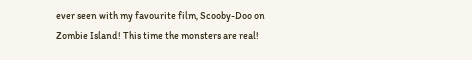ever seen with my favourite film, Scooby-Doo on Zombie Island! This time the monsters are real!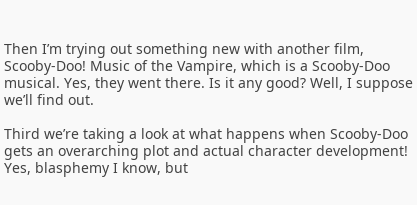Then I’m trying out something new with another film, Scooby-Doo! Music of the Vampire, which is a Scooby-Doo musical. Yes, they went there. Is it any good? Well, I suppose we’ll find out.

Third we’re taking a look at what happens when Scooby-Doo gets an overarching plot and actual character development! Yes, blasphemy I know, but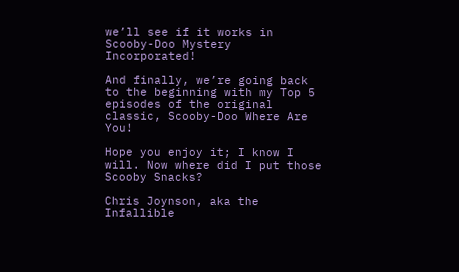we’ll see if it works in Scooby-Doo Mystery Incorporated!

And finally, we’re going back to the beginning with my Top 5 episodes of the original classic, Scooby-Doo Where Are You!

Hope you enjoy it; I know I will. Now where did I put those Scooby Snacks?

Chris Joynson, aka the Infallible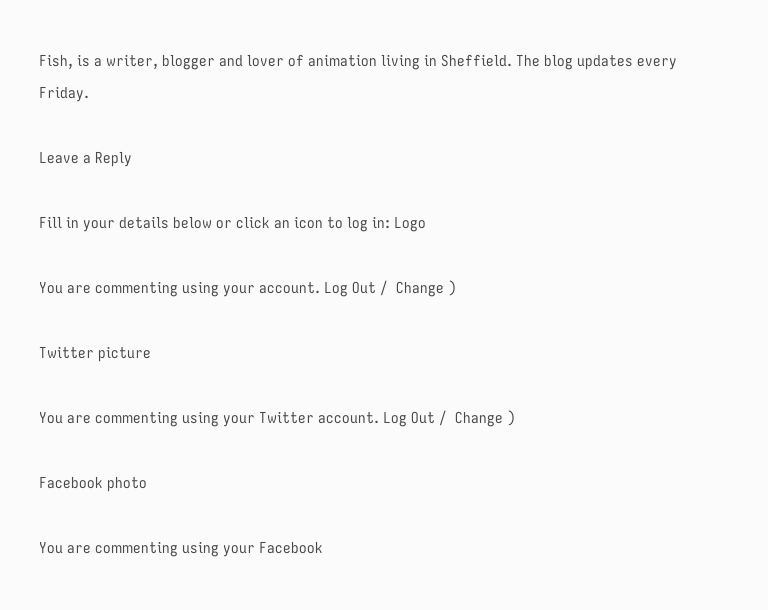Fish, is a writer, blogger and lover of animation living in Sheffield. The blog updates every Friday.

Leave a Reply

Fill in your details below or click an icon to log in: Logo

You are commenting using your account. Log Out /  Change )

Twitter picture

You are commenting using your Twitter account. Log Out /  Change )

Facebook photo

You are commenting using your Facebook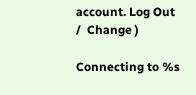account. Log Out /  Change )

Connecting to %s